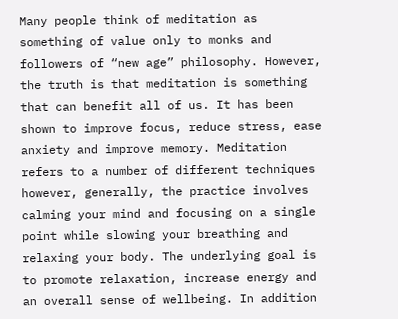Many people think of meditation as something of value only to monks and followers of “new age” philosophy. However, the truth is that meditation is something that can benefit all of us. It has been shown to improve focus, reduce stress, ease anxiety and improve memory. Meditation refers to a number of different techniques however, generally, the practice involves calming your mind and focusing on a single point while slowing your breathing and relaxing your body. The underlying goal is to promote relaxation, increase energy and an overall sense of wellbeing. In addition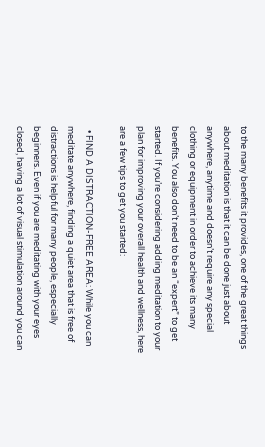to the many benefits it provides, one of the great things about meditation is that it can be done just about anywhere, anytime and doesn’t require any special clothing or equipment in order to achieve its many benefits. You also don’t need to be an “expert” to get started. If you’re considering adding meditation to your plan for improving your overall health and wellness, here are a few tips to get you started:

  • FIND A DISTRACTION-FREE AREA: While you can meditate anywhere, finding a quiet area that is free of distractions is helpful for many people, especially beginners. Even if you are meditating with your eyes closed, having a lot of visual stimulation around you can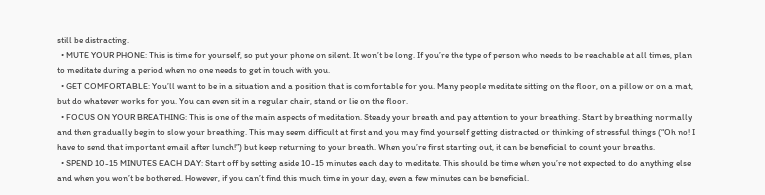still be distracting.
  • MUTE YOUR PHONE: This is time for yourself, so put your phone on silent. It won’t be long. If you’re the type of person who needs to be reachable at all times, plan to meditate during a period when no one needs to get in touch with you.
  • GET COMFORTABLE: You’ll want to be in a situation and a position that is comfortable for you. Many people meditate sitting on the floor, on a pillow or on a mat, but do whatever works for you. You can even sit in a regular chair, stand or lie on the floor.
  • FOCUS ON YOUR BREATHING: This is one of the main aspects of meditation. Steady your breath and pay attention to your breathing. Start by breathing normally and then gradually begin to slow your breathing. This may seem difficult at first and you may find yourself getting distracted or thinking of stressful things (“Oh no! I have to send that important email after lunch!”) but keep returning to your breath. When you’re first starting out, it can be beneficial to count your breaths.
  • SPEND 10-15 MINUTES EACH DAY: Start off by setting aside 10-15 minutes each day to meditate. This should be time when you’re not expected to do anything else and when you won’t be bothered. However, if you can’t find this much time in your day, even a few minutes can be beneficial.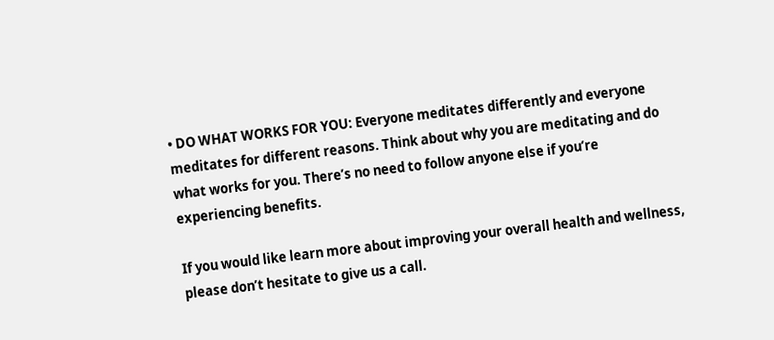• DO WHAT WORKS FOR YOU: Everyone meditates differently and everyone meditates for different reasons. Think about why you are meditating and do what works for you. There’s no need to follow anyone else if you’re experiencing benefits.

If you would like learn more about improving your overall health and wellness, please don’t hesitate to give us a call.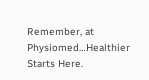Remember, at Physiomed…Healthier Starts Here.